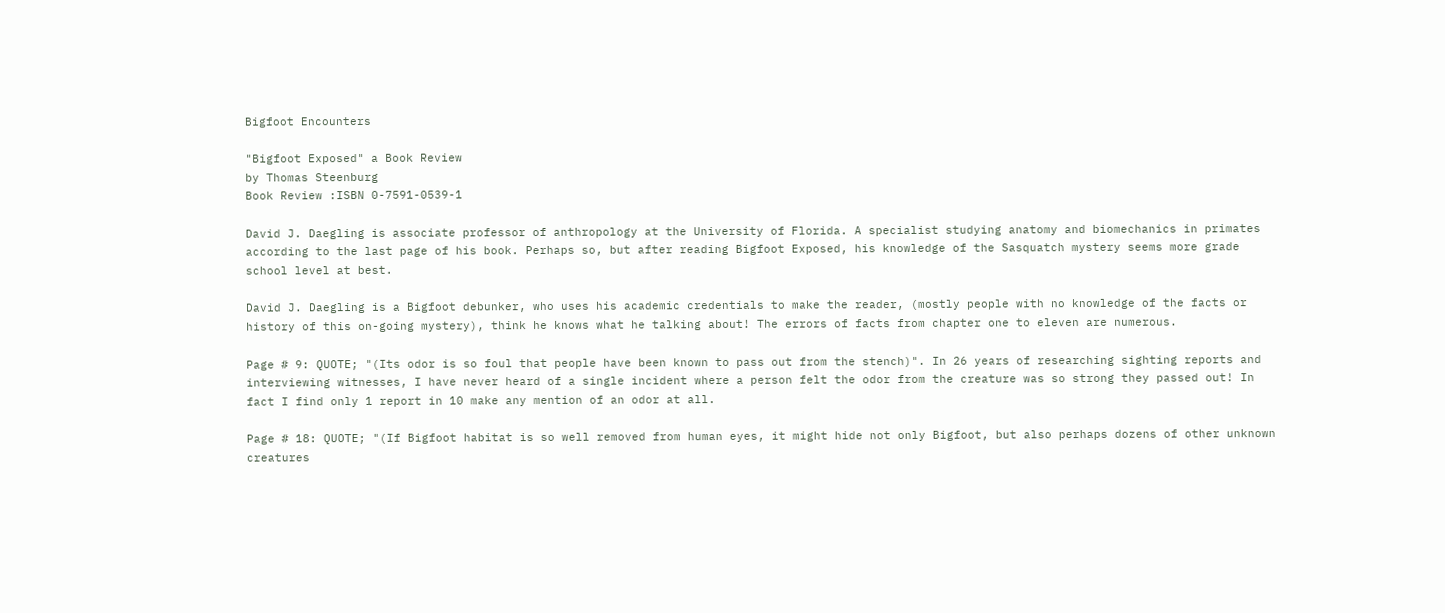Bigfoot Encounters

"Bigfoot Exposed" a Book Review
by Thomas Steenburg
Book Review :ISBN 0-7591-0539-1

David J. Daegling is associate professor of anthropology at the University of Florida. A specialist studying anatomy and biomechanics in primates according to the last page of his book. Perhaps so, but after reading Bigfoot Exposed, his knowledge of the Sasquatch mystery seems more grade school level at best.

David J. Daegling is a Bigfoot debunker, who uses his academic credentials to make the reader, (mostly people with no knowledge of the facts or history of this on-going mystery), think he knows what he talking about! The errors of facts from chapter one to eleven are numerous.

Page # 9: QUOTE; "(Its odor is so foul that people have been known to pass out from the stench)". In 26 years of researching sighting reports and interviewing witnesses, I have never heard of a single incident where a person felt the odor from the creature was so strong they passed out! In fact I find only 1 report in 10 make any mention of an odor at all.

Page # 18: QUOTE; "(If Bigfoot habitat is so well removed from human eyes, it might hide not only Bigfoot, but also perhaps dozens of other unknown creatures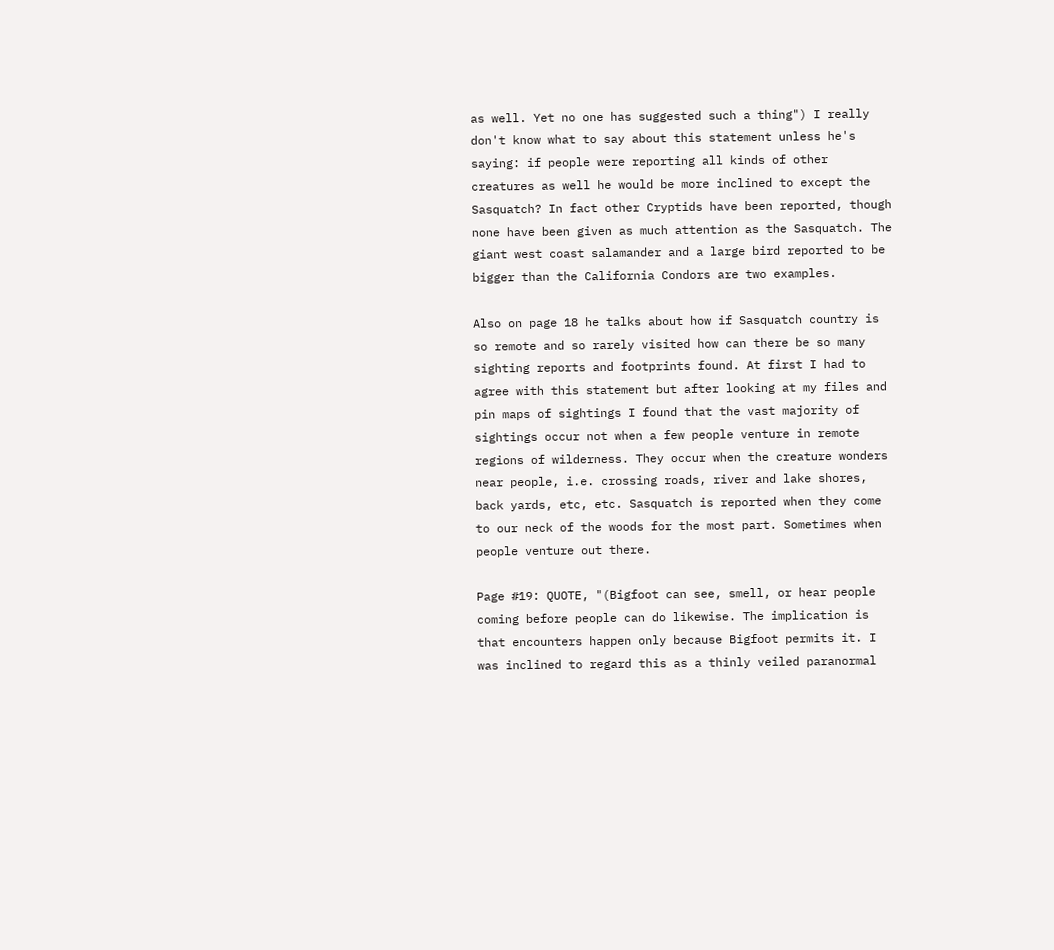as well. Yet no one has suggested such a thing") I really don't know what to say about this statement unless he's saying: if people were reporting all kinds of other creatures as well he would be more inclined to except the Sasquatch? In fact other Cryptids have been reported, though none have been given as much attention as the Sasquatch. The giant west coast salamander and a large bird reported to be bigger than the California Condors are two examples.

Also on page 18 he talks about how if Sasquatch country is so remote and so rarely visited how can there be so many sighting reports and footprints found. At first I had to agree with this statement but after looking at my files and pin maps of sightings I found that the vast majority of sightings occur not when a few people venture in remote regions of wilderness. They occur when the creature wonders near people, i.e. crossing roads, river and lake shores, back yards, etc, etc. Sasquatch is reported when they come to our neck of the woods for the most part. Sometimes when people venture out there.

Page #19: QUOTE, "(Bigfoot can see, smell, or hear people coming before people can do likewise. The implication is that encounters happen only because Bigfoot permits it. I was inclined to regard this as a thinly veiled paranormal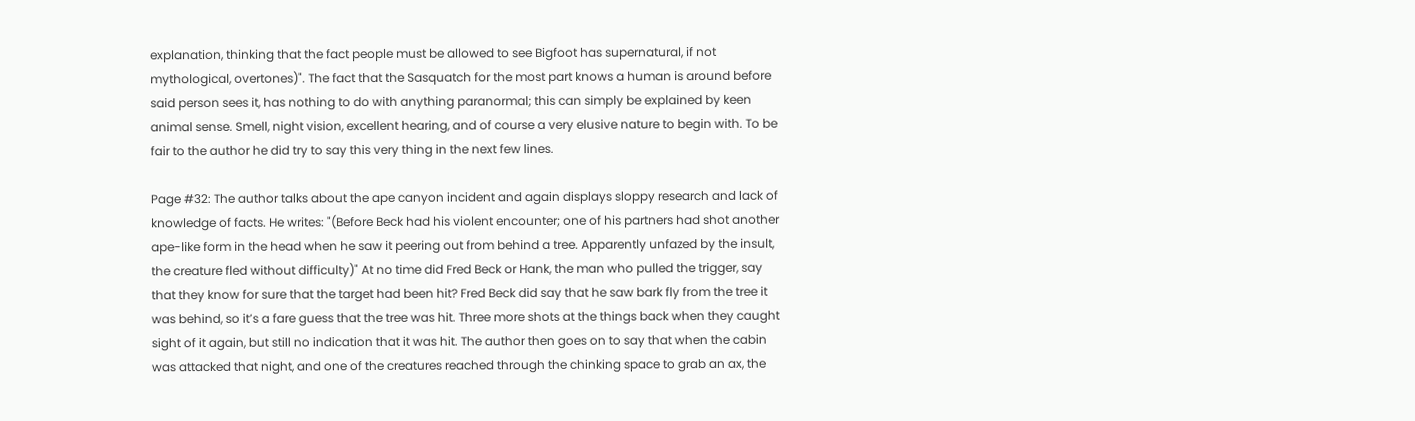explanation, thinking that the fact people must be allowed to see Bigfoot has supernatural, if not mythological, overtones)". The fact that the Sasquatch for the most part knows a human is around before said person sees it, has nothing to do with anything paranormal; this can simply be explained by keen animal sense. Smell, night vision, excellent hearing, and of course a very elusive nature to begin with. To be fair to the author he did try to say this very thing in the next few lines.

Page #32: The author talks about the ape canyon incident and again displays sloppy research and lack of knowledge of facts. He writes: "(Before Beck had his violent encounter; one of his partners had shot another ape-like form in the head when he saw it peering out from behind a tree. Apparently unfazed by the insult, the creature fled without difficulty)" At no time did Fred Beck or Hank, the man who pulled the trigger, say that they know for sure that the target had been hit? Fred Beck did say that he saw bark fly from the tree it was behind, so it’s a fare guess that the tree was hit. Three more shots at the things back when they caught sight of it again, but still no indication that it was hit. The author then goes on to say that when the cabin was attacked that night, and one of the creatures reached through the chinking space to grab an ax, the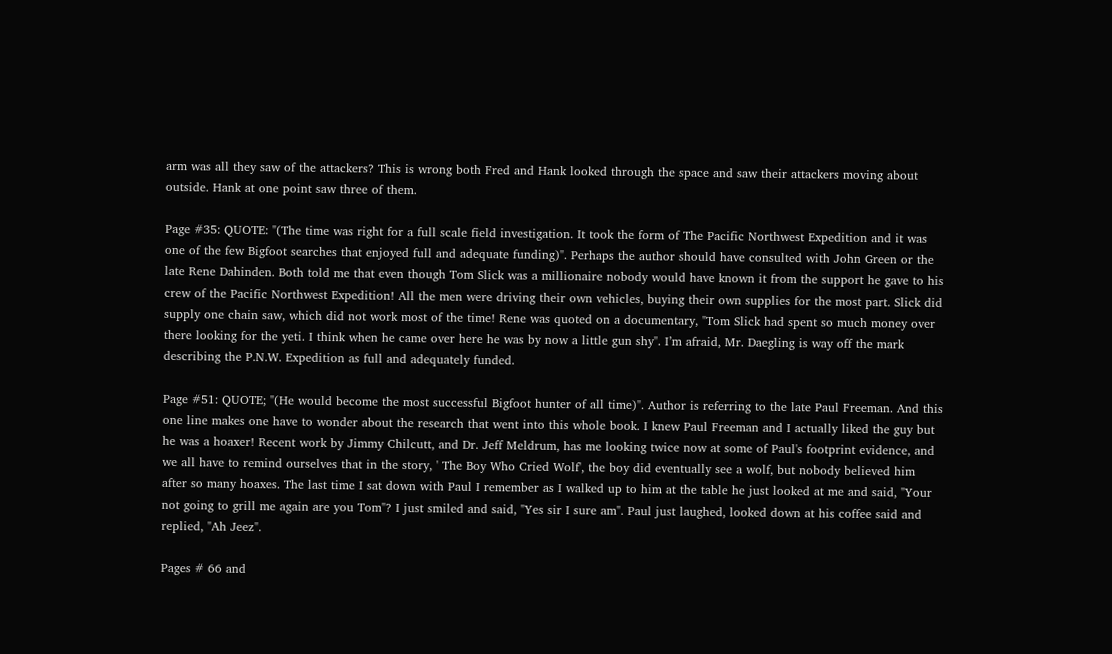arm was all they saw of the attackers? This is wrong both Fred and Hank looked through the space and saw their attackers moving about outside. Hank at one point saw three of them.

Page #35: QUOTE: "(The time was right for a full scale field investigation. It took the form of The Pacific Northwest Expedition and it was one of the few Bigfoot searches that enjoyed full and adequate funding)". Perhaps the author should have consulted with John Green or the late Rene Dahinden. Both told me that even though Tom Slick was a millionaire nobody would have known it from the support he gave to his crew of the Pacific Northwest Expedition! All the men were driving their own vehicles, buying their own supplies for the most part. Slick did supply one chain saw, which did not work most of the time! Rene was quoted on a documentary, "Tom Slick had spent so much money over there looking for the yeti. I think when he came over here he was by now a little gun shy". I’m afraid, Mr. Daegling is way off the mark describing the P.N.W. Expedition as full and adequately funded.

Page #51: QUOTE; "(He would become the most successful Bigfoot hunter of all time)". Author is referring to the late Paul Freeman. And this one line makes one have to wonder about the research that went into this whole book. I knew Paul Freeman and I actually liked the guy but he was a hoaxer! Recent work by Jimmy Chilcutt, and Dr. Jeff Meldrum, has me looking twice now at some of Paul's footprint evidence, and we all have to remind ourselves that in the story, ' The Boy Who Cried Wolf', the boy did eventually see a wolf, but nobody believed him after so many hoaxes. The last time I sat down with Paul I remember as I walked up to him at the table he just looked at me and said, "Your not going to grill me again are you Tom"? I just smiled and said, "Yes sir I sure am". Paul just laughed, looked down at his coffee said and replied, "Ah Jeez".

Pages # 66 and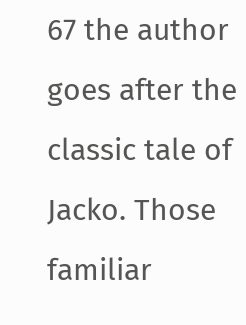67 the author goes after the classic tale of Jacko. Those familiar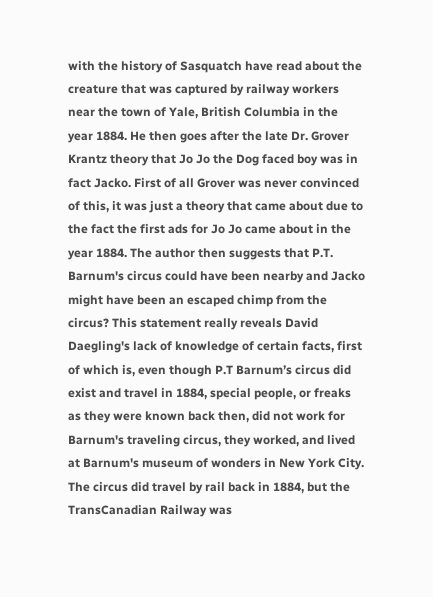with the history of Sasquatch have read about the creature that was captured by railway workers near the town of Yale, British Columbia in the year 1884. He then goes after the late Dr. Grover Krantz theory that Jo Jo the Dog faced boy was in fact Jacko. First of all Grover was never convinced of this, it was just a theory that came about due to the fact the first ads for Jo Jo came about in the year 1884. The author then suggests that P.T. Barnum's circus could have been nearby and Jacko might have been an escaped chimp from the circus? This statement really reveals David Daegling's lack of knowledge of certain facts, first of which is, even though P.T Barnum’s circus did exist and travel in 1884, special people, or freaks as they were known back then, did not work for Barnum's traveling circus, they worked, and lived at Barnum's museum of wonders in New York City. The circus did travel by rail back in 1884, but the TransCanadian Railway was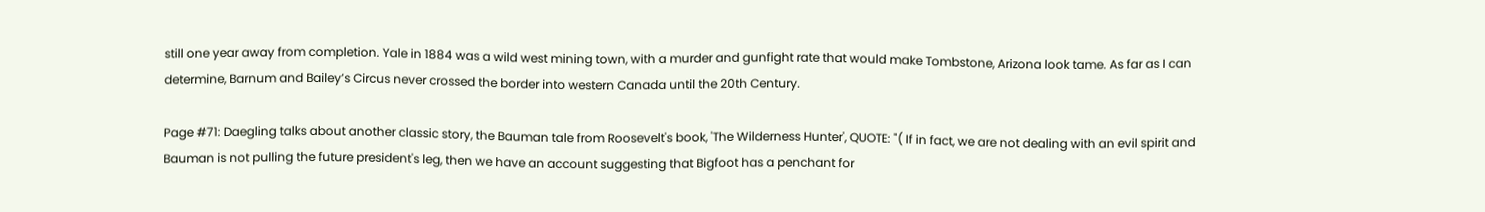still one year away from completion. Yale in 1884 was a wild west mining town, with a murder and gunfight rate that would make Tombstone, Arizona look tame. As far as I can determine, Barnum and Bailey’s Circus never crossed the border into western Canada until the 20th Century.

Page #71: Daegling talks about another classic story, the Bauman tale from Roosevelt's book, 'The Wilderness Hunter', QUOTE: "( If in fact, we are not dealing with an evil spirit and Bauman is not pulling the future president's leg, then we have an account suggesting that Bigfoot has a penchant for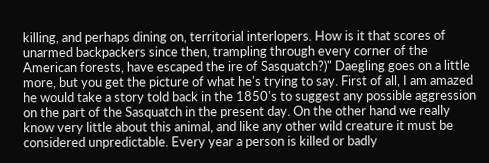killing, and perhaps dining on, territorial interlopers. How is it that scores of unarmed backpackers since then, trampling through every corner of the American forests, have escaped the ire of Sasquatch?)" Daegling goes on a little more, but you get the picture of what he's trying to say. First of all, I am amazed he would take a story told back in the 1850's to suggest any possible aggression on the part of the Sasquatch in the present day. On the other hand we really know very little about this animal, and like any other wild creature it must be considered unpredictable. Every year a person is killed or badly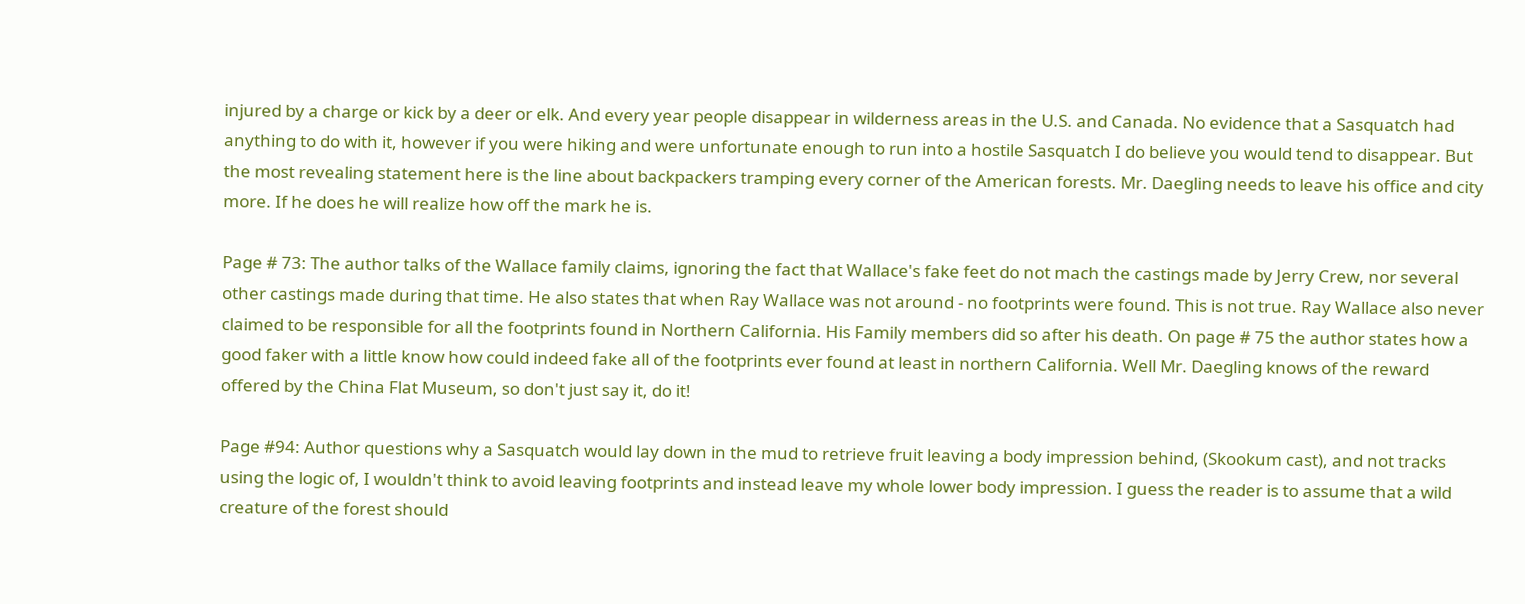injured by a charge or kick by a deer or elk. And every year people disappear in wilderness areas in the U.S. and Canada. No evidence that a Sasquatch had anything to do with it, however if you were hiking and were unfortunate enough to run into a hostile Sasquatch I do believe you would tend to disappear. But the most revealing statement here is the line about backpackers tramping every corner of the American forests. Mr. Daegling needs to leave his office and city more. If he does he will realize how off the mark he is.

Page # 73: The author talks of the Wallace family claims, ignoring the fact that Wallace's fake feet do not mach the castings made by Jerry Crew, nor several other castings made during that time. He also states that when Ray Wallace was not around - no footprints were found. This is not true. Ray Wallace also never claimed to be responsible for all the footprints found in Northern California. His Family members did so after his death. On page # 75 the author states how a good faker with a little know how could indeed fake all of the footprints ever found at least in northern California. Well Mr. Daegling knows of the reward offered by the China Flat Museum, so don't just say it, do it!

Page #94: Author questions why a Sasquatch would lay down in the mud to retrieve fruit leaving a body impression behind, (Skookum cast), and not tracks using the logic of, I wouldn't think to avoid leaving footprints and instead leave my whole lower body impression. I guess the reader is to assume that a wild creature of the forest should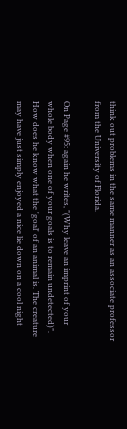think out problems in the same manner as an associate professor from the University of Florida.

On Page #95: again he writes, "(Why leave an imprint of your whole body when one of your goals is to remain undetected)". How does he know what the 'goal' of an animal is. The creature may have just simply enjoyed a nice lie down on a cool night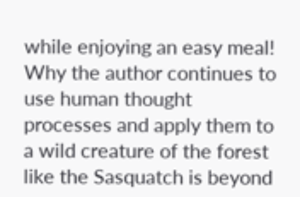while enjoying an easy meal! Why the author continues to use human thought processes and apply them to a wild creature of the forest like the Sasquatch is beyond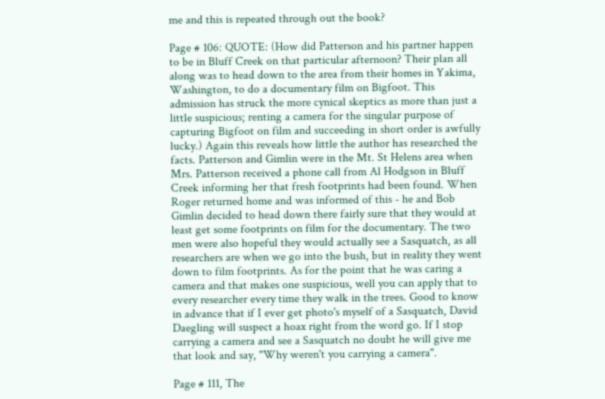me and this is repeated through out the book?

Page # 106: QUOTE: (How did Patterson and his partner happen to be in Bluff Creek on that particular afternoon? Their plan all along was to head down to the area from their homes in Yakima, Washington, to do a documentary film on Bigfoot. This admission has struck the more cynical skeptics as more than just a little suspicious; renting a camera for the singular purpose of capturing Bigfoot on film and succeeding in short order is awfully lucky.) Again this reveals how little the author has researched the facts. Patterson and Gimlin were in the Mt. St Helens area when Mrs. Patterson received a phone call from Al Hodgson in Bluff Creek informing her that fresh footprints had been found. When Roger returned home and was informed of this - he and Bob Gimlin decided to head down there fairly sure that they would at least get some footprints on film for the documentary. The two men were also hopeful they would actually see a Sasquatch, as all researchers are when we go into the bush, but in reality they went down to film footprints. As for the point that he was caring a camera and that makes one suspicious, well you can apply that to every researcher every time they walk in the trees. Good to know in advance that if I ever get photo's myself of a Sasquatch, David Daegling will suspect a hoax right from the word go. If I stop carrying a camera and see a Sasquatch no doubt he will give me that look and say, "Why weren't you carrying a camera".

Page # 111, The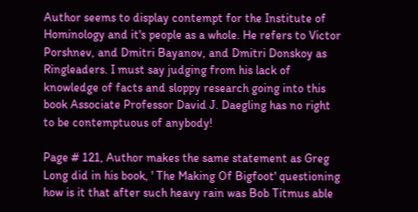Author seems to display contempt for the Institute of Hominology and it's people as a whole. He refers to Victor Porshnev, and Dmitri Bayanov, and Dmitri Donskoy as Ringleaders. I must say judging from his lack of knowledge of facts and sloppy research going into this book Associate Professor David J. Daegling has no right to be contemptuous of anybody!

Page # 121, Author makes the same statement as Greg Long did in his book, ' The Making Of Bigfoot' questioning how is it that after such heavy rain was Bob Titmus able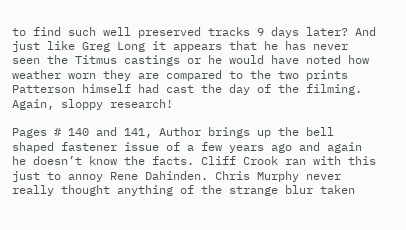to find such well preserved tracks 9 days later? And just like Greg Long it appears that he has never seen the Titmus castings or he would have noted how weather worn they are compared to the two prints Patterson himself had cast the day of the filming. Again, sloppy research!

Pages # 140 and 141, Author brings up the bell shaped fastener issue of a few years ago and again he doesn’t know the facts. Cliff Crook ran with this just to annoy Rene Dahinden. Chris Murphy never really thought anything of the strange blur taken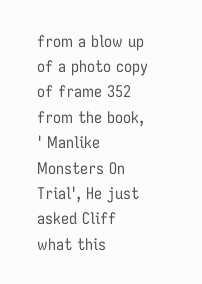from a blow up of a photo copy of frame 352 from the book, ' Manlike Monsters On Trial', He just asked Cliff what this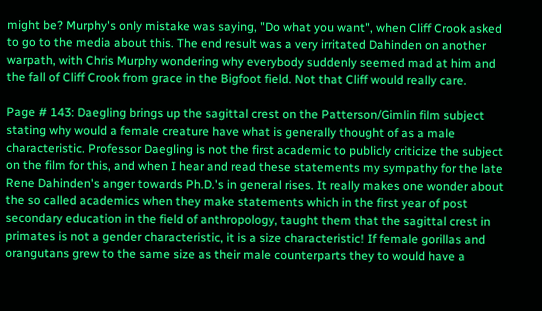might be? Murphy's only mistake was saying, "Do what you want", when Cliff Crook asked to go to the media about this. The end result was a very irritated Dahinden on another warpath, with Chris Murphy wondering why everybody suddenly seemed mad at him and the fall of Cliff Crook from grace in the Bigfoot field. Not that Cliff would really care.

Page # 143: Daegling brings up the sagittal crest on the Patterson/Gimlin film subject stating why would a female creature have what is generally thought of as a male characteristic. Professor Daegling is not the first academic to publicly criticize the subject on the film for this, and when I hear and read these statements my sympathy for the late Rene Dahinden's anger towards Ph.D.'s in general rises. It really makes one wonder about the so called academics when they make statements which in the first year of post secondary education in the field of anthropology, taught them that the sagittal crest in primates is not a gender characteristic, it is a size characteristic! If female gorillas and orangutans grew to the same size as their male counterparts they to would have a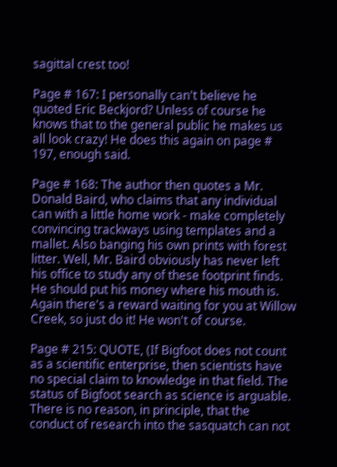sagittal crest too!

Page # 167: I personally can't believe he quoted Eric Beckjord? Unless of course he knows that to the general public he makes us all look crazy! He does this again on page # 197, enough said.

Page # 168: The author then quotes a Mr. Donald Baird, who claims that any individual can with a little home work - make completely convincing trackways using templates and a mallet. Also banging his own prints with forest litter. Well, Mr. Baird obviously has never left his office to study any of these footprint finds. He should put his money where his mouth is. Again there's a reward waiting for you at Willow Creek, so just do it! He won't of course.

Page # 215: QUOTE, (If Bigfoot does not count as a scientific enterprise, then scientists have no special claim to knowledge in that field. The status of Bigfoot search as science is arguable. There is no reason, in principle, that the conduct of research into the sasquatch can not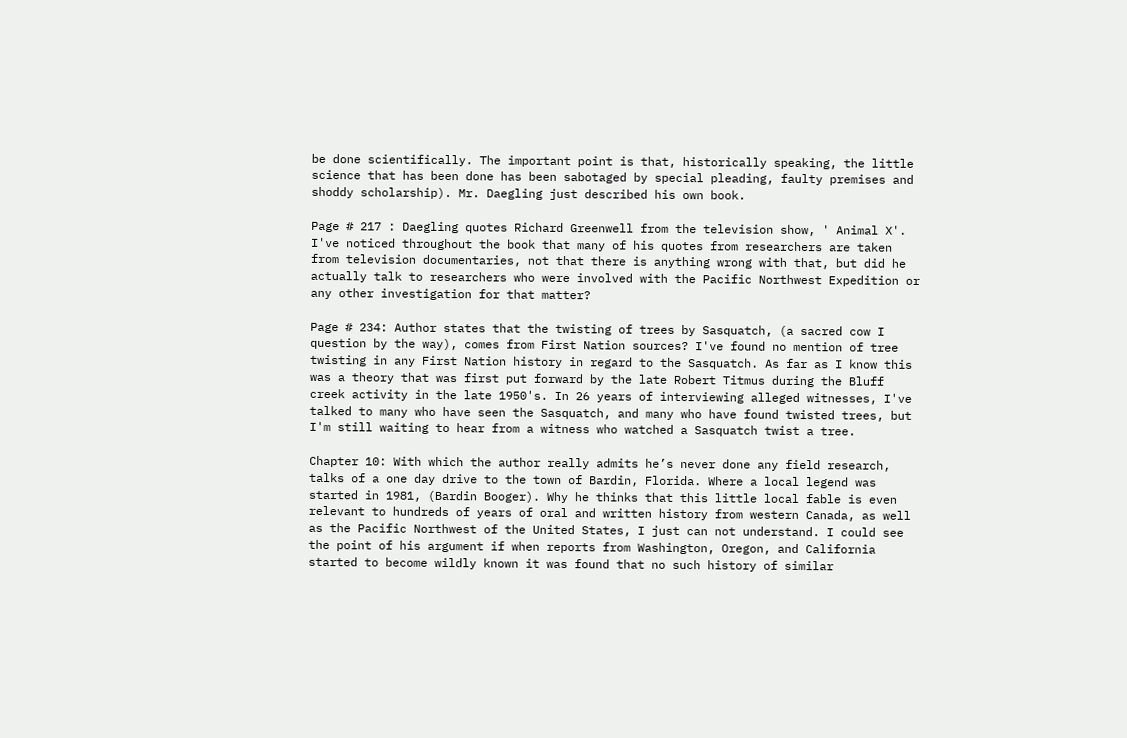be done scientifically. The important point is that, historically speaking, the little science that has been done has been sabotaged by special pleading, faulty premises and shoddy scholarship). Mr. Daegling just described his own book.

Page # 217 : Daegling quotes Richard Greenwell from the television show, ' Animal X'. I've noticed throughout the book that many of his quotes from researchers are taken from television documentaries, not that there is anything wrong with that, but did he actually talk to researchers who were involved with the Pacific Northwest Expedition or any other investigation for that matter?

Page # 234: Author states that the twisting of trees by Sasquatch, (a sacred cow I question by the way), comes from First Nation sources? I've found no mention of tree twisting in any First Nation history in regard to the Sasquatch. As far as I know this was a theory that was first put forward by the late Robert Titmus during the Bluff creek activity in the late 1950's. In 26 years of interviewing alleged witnesses, I've talked to many who have seen the Sasquatch, and many who have found twisted trees, but I'm still waiting to hear from a witness who watched a Sasquatch twist a tree.

Chapter 10: With which the author really admits he’s never done any field research, talks of a one day drive to the town of Bardin, Florida. Where a local legend was started in 1981, (Bardin Booger). Why he thinks that this little local fable is even relevant to hundreds of years of oral and written history from western Canada, as well as the Pacific Northwest of the United States, I just can not understand. I could see the point of his argument if when reports from Washington, Oregon, and California started to become wildly known it was found that no such history of similar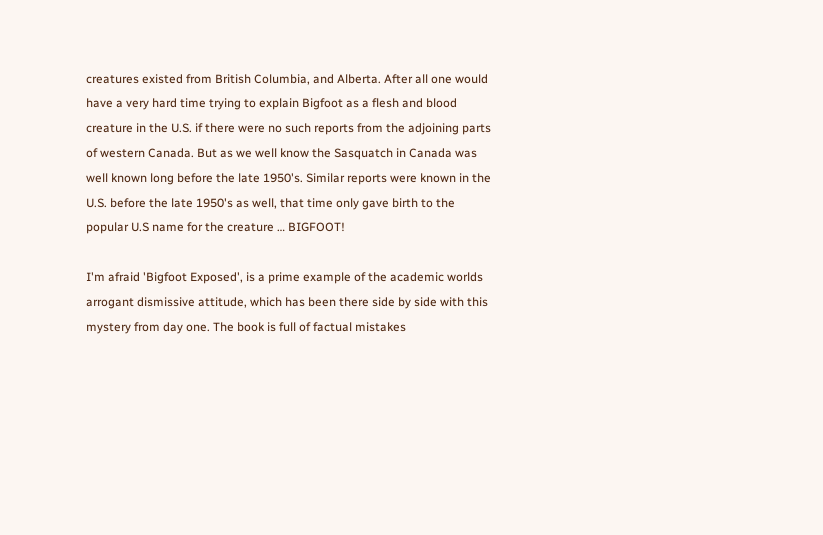creatures existed from British Columbia, and Alberta. After all one would have a very hard time trying to explain Bigfoot as a flesh and blood creature in the U.S. if there were no such reports from the adjoining parts of western Canada. But as we well know the Sasquatch in Canada was well known long before the late 1950's. Similar reports were known in the U.S. before the late 1950's as well, that time only gave birth to the popular U.S name for the creature … BIGFOOT!

I'm afraid 'Bigfoot Exposed', is a prime example of the academic worlds arrogant dismissive attitude, which has been there side by side with this mystery from day one. The book is full of factual mistakes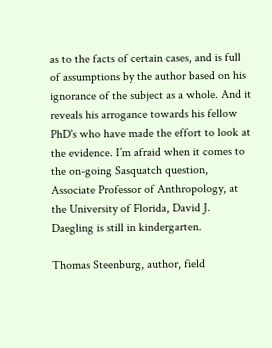as to the facts of certain cases, and is full of assumptions by the author based on his ignorance of the subject as a whole. And it reveals his arrogance towards his fellow PhD's who have made the effort to look at the evidence. I’m afraid when it comes to the on-going Sasquatch question, Associate Professor of Anthropology, at the University of Florida, David J. Daegling is still in kindergarten.

Thomas Steenburg, author, field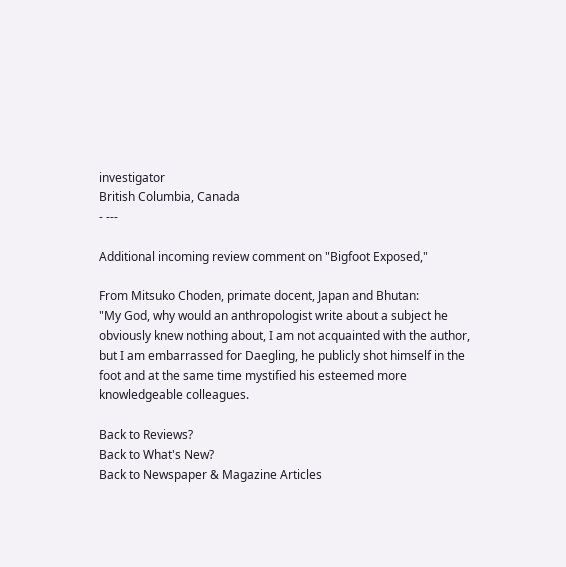investigator
British Columbia, Canada
- ---

Additional incoming review comment on "Bigfoot Exposed,"

From Mitsuko Choden, primate docent, Japan and Bhutan:
"My God, why would an anthropologist write about a subject he obviously knew nothing about, I am not acquainted with the author, but I am embarrassed for Daegling, he publicly shot himself in the foot and at the same time mystified his esteemed more knowledgeable colleagues.

Back to Reviews?
Back to What's New?
Back to Newspaper & Magazine Articles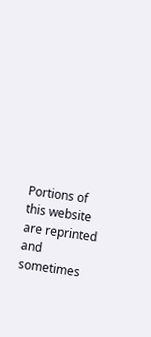Portions of this website are reprinted and sometimes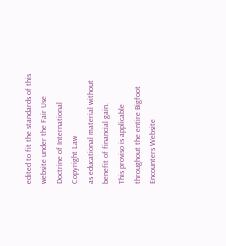edited to fit the standards of this website under the Fair Use Doctrine of International Copyright Law
as educational material without benefit of financial gain.
This proviso is applicable throughout the entire Bigfoot Encounters Website